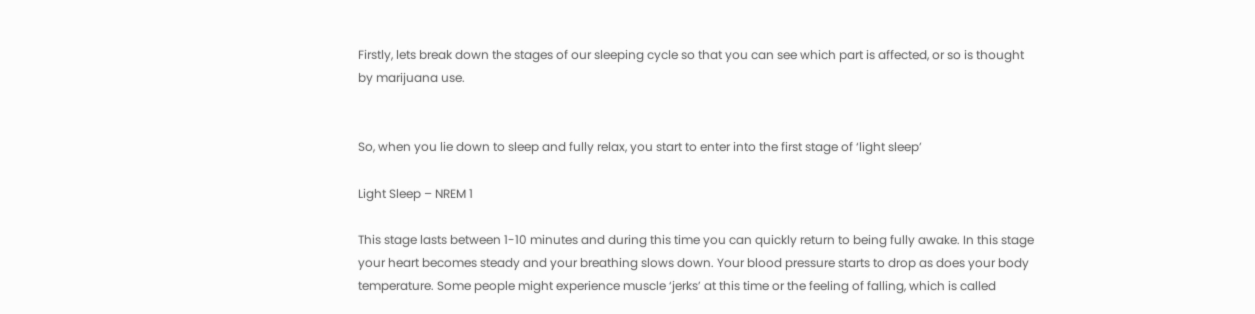Firstly, lets break down the stages of our sleeping cycle so that you can see which part is affected, or so is thought by marijuana use.


So, when you lie down to sleep and fully relax, you start to enter into the first stage of ‘light sleep’

Light Sleep – NREM 1

This stage lasts between 1-10 minutes and during this time you can quickly return to being fully awake. In this stage your heart becomes steady and your breathing slows down. Your blood pressure starts to drop as does your body temperature. Some people might experience muscle ‘jerks’ at this time or the feeling of falling, which is called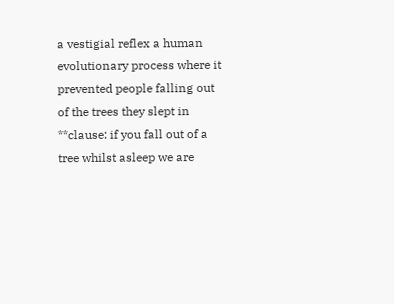a vestigial reflex a human evolutionary process where it prevented people falling out of the trees they slept in  **clause: if you fall out of a tree whilst asleep we are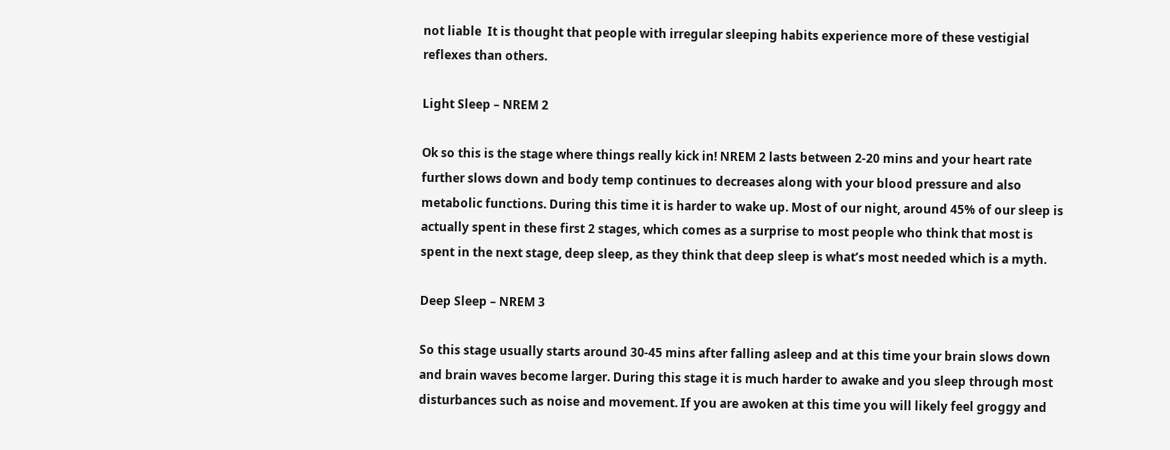not liable  It is thought that people with irregular sleeping habits experience more of these vestigial reflexes than others.

Light Sleep – NREM 2

Ok so this is the stage where things really kick in! NREM 2 lasts between 2-20 mins and your heart rate further slows down and body temp continues to decreases along with your blood pressure and also metabolic functions. During this time it is harder to wake up. Most of our night, around 45% of our sleep is actually spent in these first 2 stages, which comes as a surprise to most people who think that most is spent in the next stage, deep sleep, as they think that deep sleep is what’s most needed which is a myth.

Deep Sleep – NREM 3

So this stage usually starts around 30-45 mins after falling asleep and at this time your brain slows down and brain waves become larger. During this stage it is much harder to awake and you sleep through most disturbances such as noise and movement. If you are awoken at this time you will likely feel groggy and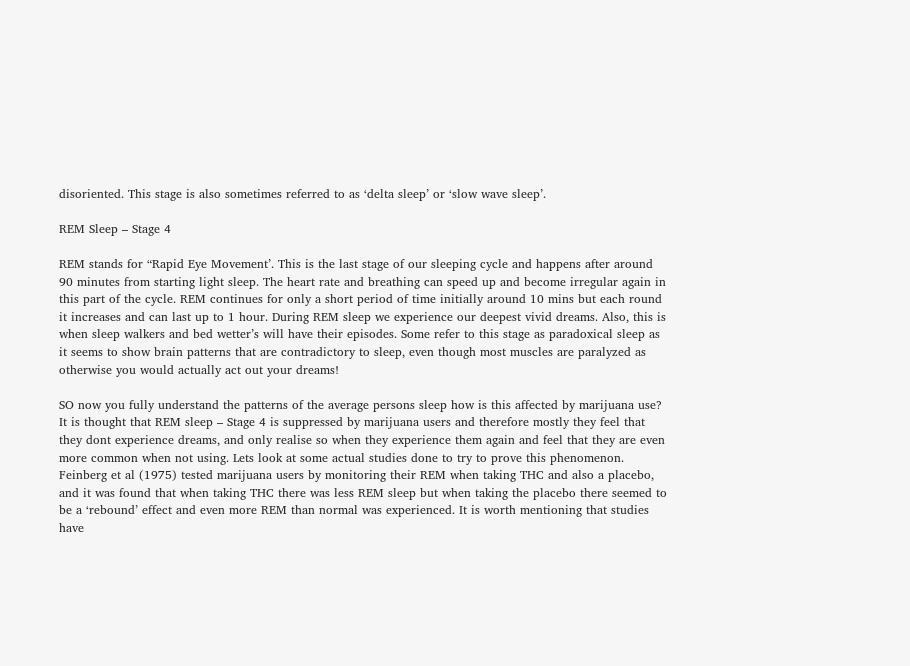disoriented. This stage is also sometimes referred to as ‘delta sleep’ or ‘slow wave sleep’.

REM Sleep – Stage 4

REM stands for “Rapid Eye Movement’. This is the last stage of our sleeping cycle and happens after around 90 minutes from starting light sleep. The heart rate and breathing can speed up and become irregular again in this part of the cycle. REM continues for only a short period of time initially around 10 mins but each round it increases and can last up to 1 hour. During REM sleep we experience our deepest vivid dreams. Also, this is when sleep walkers and bed wetter’s will have their episodes. Some refer to this stage as paradoxical sleep as it seems to show brain patterns that are contradictory to sleep, even though most muscles are paralyzed as otherwise you would actually act out your dreams!

SO now you fully understand the patterns of the average persons sleep how is this affected by marijuana use? It is thought that REM sleep – Stage 4 is suppressed by marijuana users and therefore mostly they feel that they dont experience dreams, and only realise so when they experience them again and feel that they are even more common when not using. Lets look at some actual studies done to try to prove this phenomenon. Feinberg et al (1975) tested marijuana users by monitoring their REM when taking THC and also a placebo, and it was found that when taking THC there was less REM sleep but when taking the placebo there seemed to be a ‘rebound’ effect and even more REM than normal was experienced. It is worth mentioning that studies have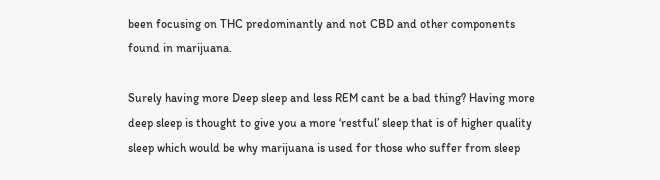been focusing on THC predominantly and not CBD and other components found in marijuana.

Surely having more Deep sleep and less REM cant be a bad thing? Having more deep sleep is thought to give you a more ‘restful’ sleep that is of higher quality sleep which would be why marijuana is used for those who suffer from sleep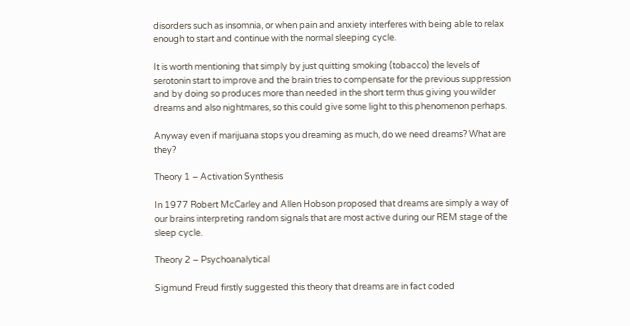disorders such as insomnia, or when pain and anxiety interferes with being able to relax enough to start and continue with the normal sleeping cycle.

It is worth mentioning that simply by just quitting smoking (tobacco) the levels of serotonin start to improve and the brain tries to compensate for the previous suppression and by doing so produces more than needed in the short term thus giving you wilder dreams and also nightmares, so this could give some light to this phenomenon perhaps.

Anyway even if marijuana stops you dreaming as much, do we need dreams? What are they?

Theory 1 – Activation Synthesis

In 1977 Robert McCarley and Allen Hobson proposed that dreams are simply a way of our brains interpreting random signals that are most active during our REM stage of the sleep cycle.

Theory 2 – Psychoanalytical

Sigmund Freud firstly suggested this theory that dreams are in fact coded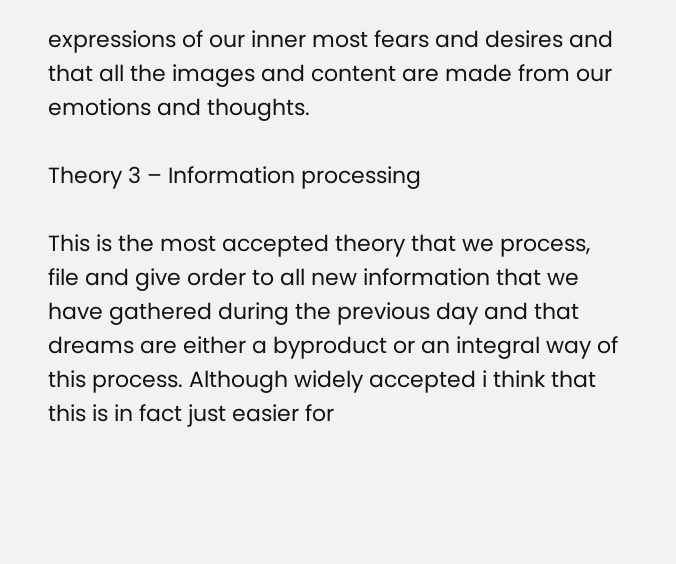expressions of our inner most fears and desires and that all the images and content are made from our emotions and thoughts.

Theory 3 – Information processing

This is the most accepted theory that we process, file and give order to all new information that we have gathered during the previous day and that dreams are either a byproduct or an integral way of this process. Although widely accepted i think that this is in fact just easier for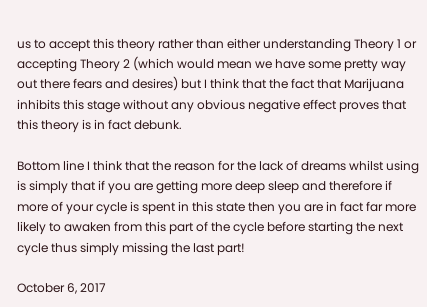us to accept this theory rather than either understanding Theory 1 or accepting Theory 2 (which would mean we have some pretty way out there fears and desires) but I think that the fact that Marijuana inhibits this stage without any obvious negative effect proves that this theory is in fact debunk.

Bottom line I think that the reason for the lack of dreams whilst using is simply that if you are getting more deep sleep and therefore if more of your cycle is spent in this state then you are in fact far more likely to awaken from this part of the cycle before starting the next cycle thus simply missing the last part!

October 6, 2017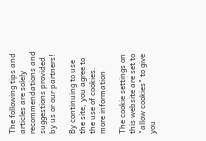The following tips and articles are solely recommendations and suggestions provided by us or our partners!

By continuing to use the site, you agree to the use of cookies. more information

The cookie settings on this website are set to "allow cookies" to give you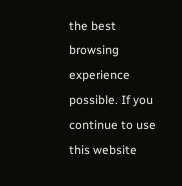the best browsing experience possible. If you continue to use this website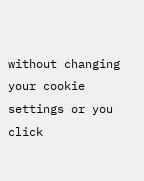without changing your cookie settings or you click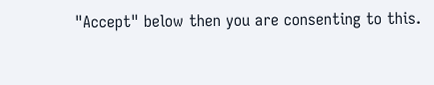"Accept" below then you are consenting to this.